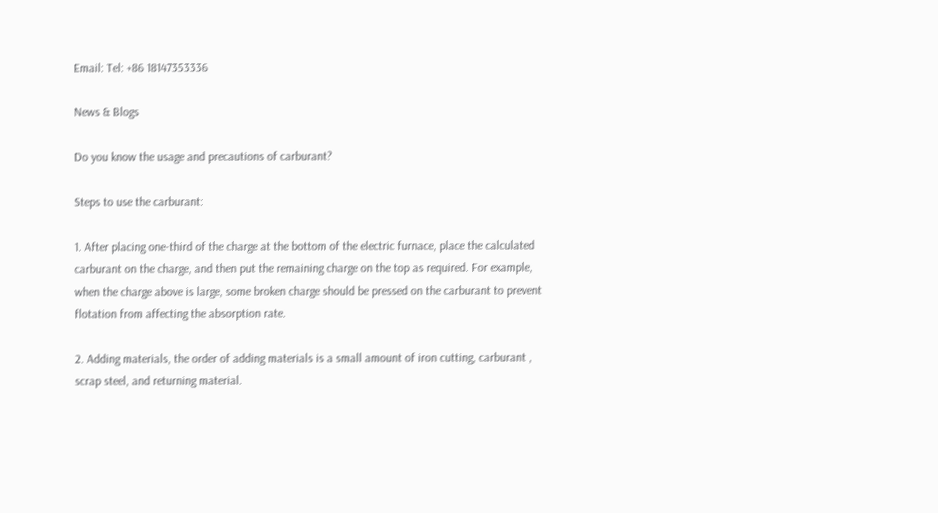Email: Tel: +86 18147353336

News & Blogs

Do you know the usage and precautions of carburant?

Steps to use the carburant:

1. After placing one-third of the charge at the bottom of the electric furnace, place the calculated carburant on the charge, and then put the remaining charge on the top as required. For example, when the charge above is large, some broken charge should be pressed on the carburant to prevent flotation from affecting the absorption rate.

2. Adding materials, the order of adding materials is a small amount of iron cutting, carburant , scrap steel, and returning material.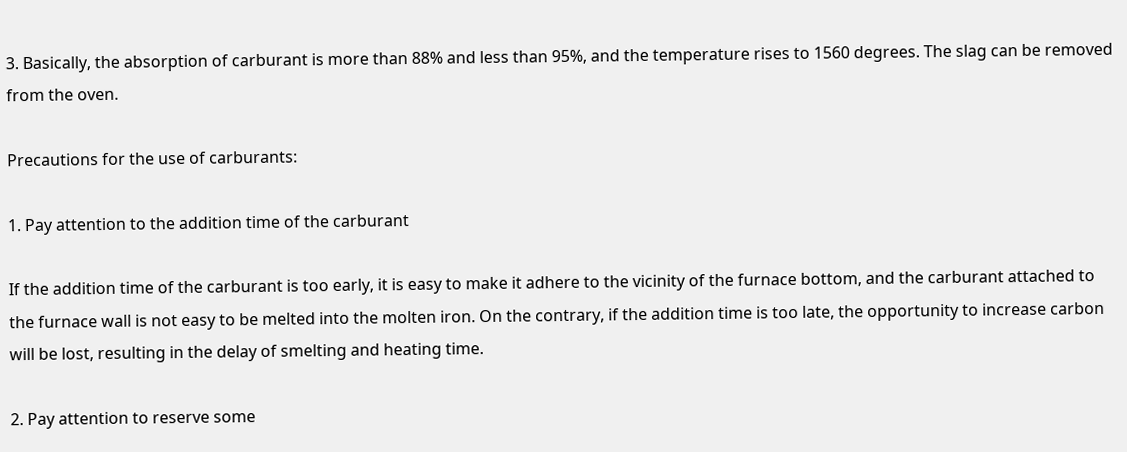3. Basically, the absorption of carburant is more than 88% and less than 95%, and the temperature rises to 1560 degrees. The slag can be removed from the oven.

Precautions for the use of carburants:

1. Pay attention to the addition time of the carburant

If the addition time of the carburant is too early, it is easy to make it adhere to the vicinity of the furnace bottom, and the carburant attached to the furnace wall is not easy to be melted into the molten iron. On the contrary, if the addition time is too late, the opportunity to increase carbon will be lost, resulting in the delay of smelting and heating time.

2. Pay attention to reserve some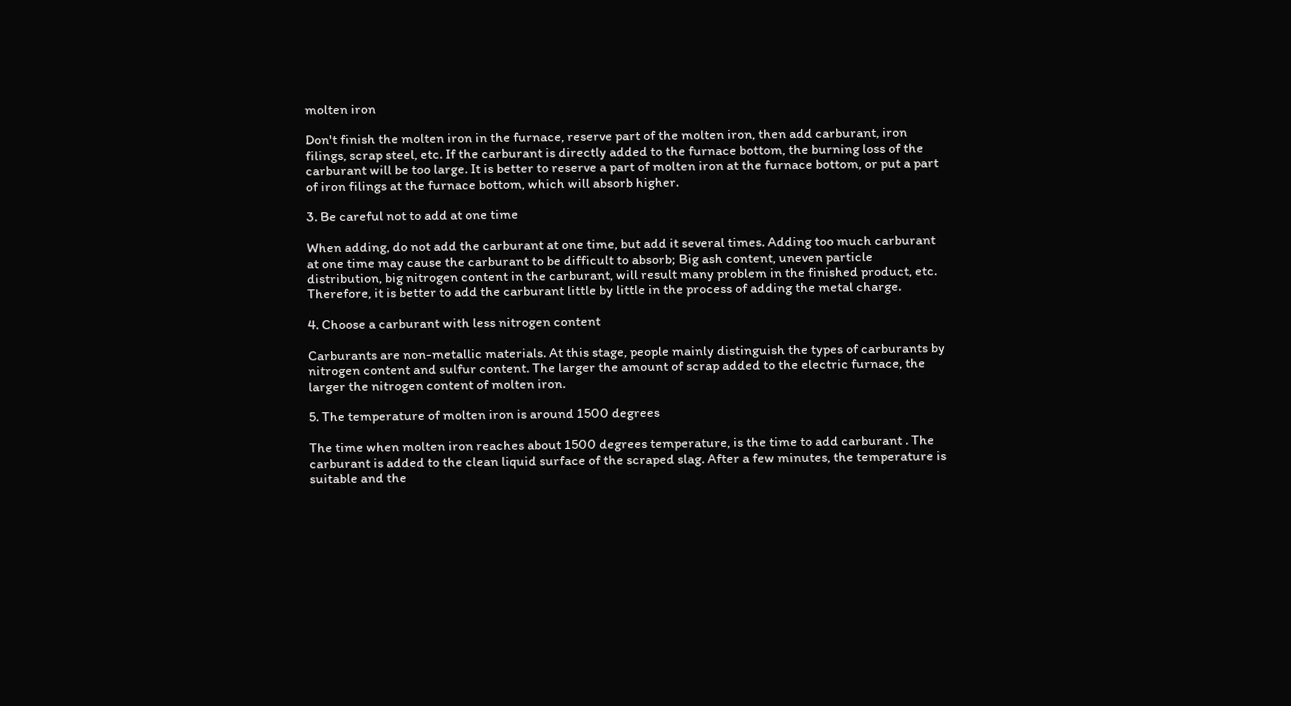molten iron

Don't finish the molten iron in the furnace, reserve part of the molten iron, then add carburant, iron filings, scrap steel, etc. If the carburant is directly added to the furnace bottom, the burning loss of the carburant will be too large. It is better to reserve a part of molten iron at the furnace bottom, or put a part of iron filings at the furnace bottom, which will absorb higher.

3. Be careful not to add at one time

When adding, do not add the carburant at one time, but add it several times. Adding too much carburant at one time may cause the carburant to be difficult to absorb; Big ash content, uneven particle distribution, big nitrogen content in the carburant, will result many problem in the finished product, etc. Therefore, it is better to add the carburant little by little in the process of adding the metal charge.

4. Choose a carburant with less nitrogen content

Carburants are non-metallic materials. At this stage, people mainly distinguish the types of carburants by nitrogen content and sulfur content. The larger the amount of scrap added to the electric furnace, the larger the nitrogen content of molten iron.

5. The temperature of molten iron is around 1500 degrees

The time when molten iron reaches about 1500 degrees temperature, is the time to add carburant . The carburant is added to the clean liquid surface of the scraped slag. After a few minutes, the temperature is suitable and the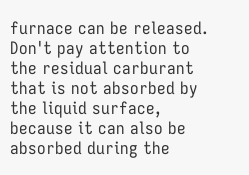furnace can be released. Don't pay attention to the residual carburant that is not absorbed by the liquid surface, because it can also be absorbed during the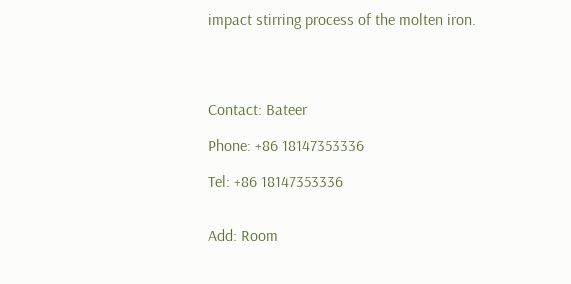impact stirring process of the molten iron.




Contact: Bateer

Phone: +86 18147353336

Tel: +86 18147353336


Add: Room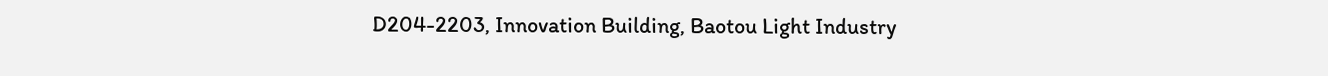D204-2203, Innovation Building, Baotou Light Industry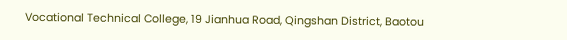Vocational Technical College, 19 Jianhua Road, Qingshan District, Baotou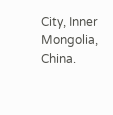City, Inner Mongolia, China.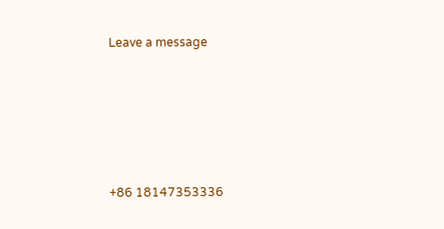Leave a message







+86 18147353336